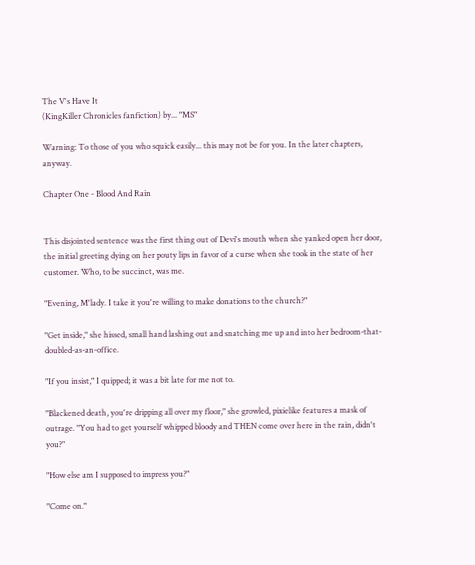The V's Have It
(KingKiller Chronicles fanfiction) by... "MS"

Warning: To those of you who squick easily... this may not be for you. In the later chapters, anyway.

Chapter One - Blood And Rain


This disjointed sentence was the first thing out of Devi's mouth when she yanked open her door, the initial greeting dying on her pouty lips in favor of a curse when she took in the state of her customer. Who, to be succinct, was me.

"Evening, M'lady. I take it you're willing to make donations to the church?"

"Get inside," she hissed, small hand lashing out and snatching me up and into her bedroom-that-doubled-as-an-office.

"If you insist," I quipped; it was a bit late for me not to.

"Blackened death, you're dripping all over my floor," she growled, pixielike features a mask of outrage. "You had to get yourself whipped bloody and THEN come over here in the rain, didn't you?"

"How else am I supposed to impress you?"

"Come on."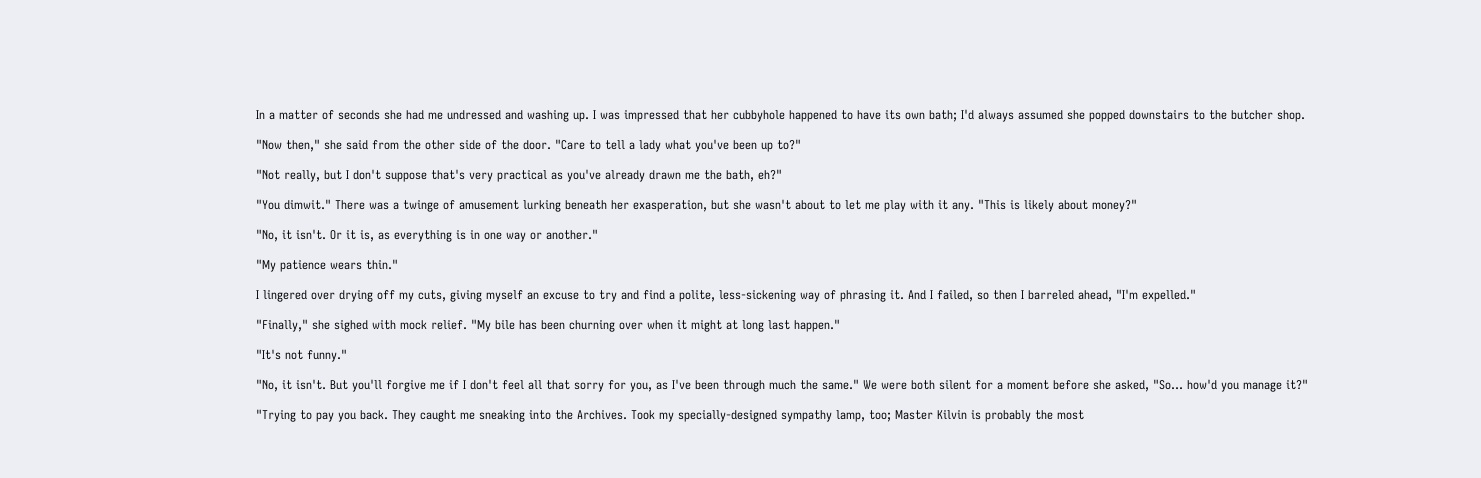In a matter of seconds she had me undressed and washing up. I was impressed that her cubbyhole happened to have its own bath; I'd always assumed she popped downstairs to the butcher shop.

"Now then," she said from the other side of the door. "Care to tell a lady what you've been up to?"

"Not really, but I don't suppose that's very practical as you've already drawn me the bath, eh?"

"You dimwit." There was a twinge of amusement lurking beneath her exasperation, but she wasn't about to let me play with it any. "This is likely about money?"

"No, it isn't. Or it is, as everything is in one way or another."

"My patience wears thin."

I lingered over drying off my cuts, giving myself an excuse to try and find a polite, less-sickening way of phrasing it. And I failed, so then I barreled ahead, "I'm expelled."

"Finally," she sighed with mock relief. "My bile has been churning over when it might at long last happen."

"It's not funny."

"No, it isn't. But you'll forgive me if I don't feel all that sorry for you, as I've been through much the same." We were both silent for a moment before she asked, "So... how'd you manage it?"

"Trying to pay you back. They caught me sneaking into the Archives. Took my specially-designed sympathy lamp, too; Master Kilvin is probably the most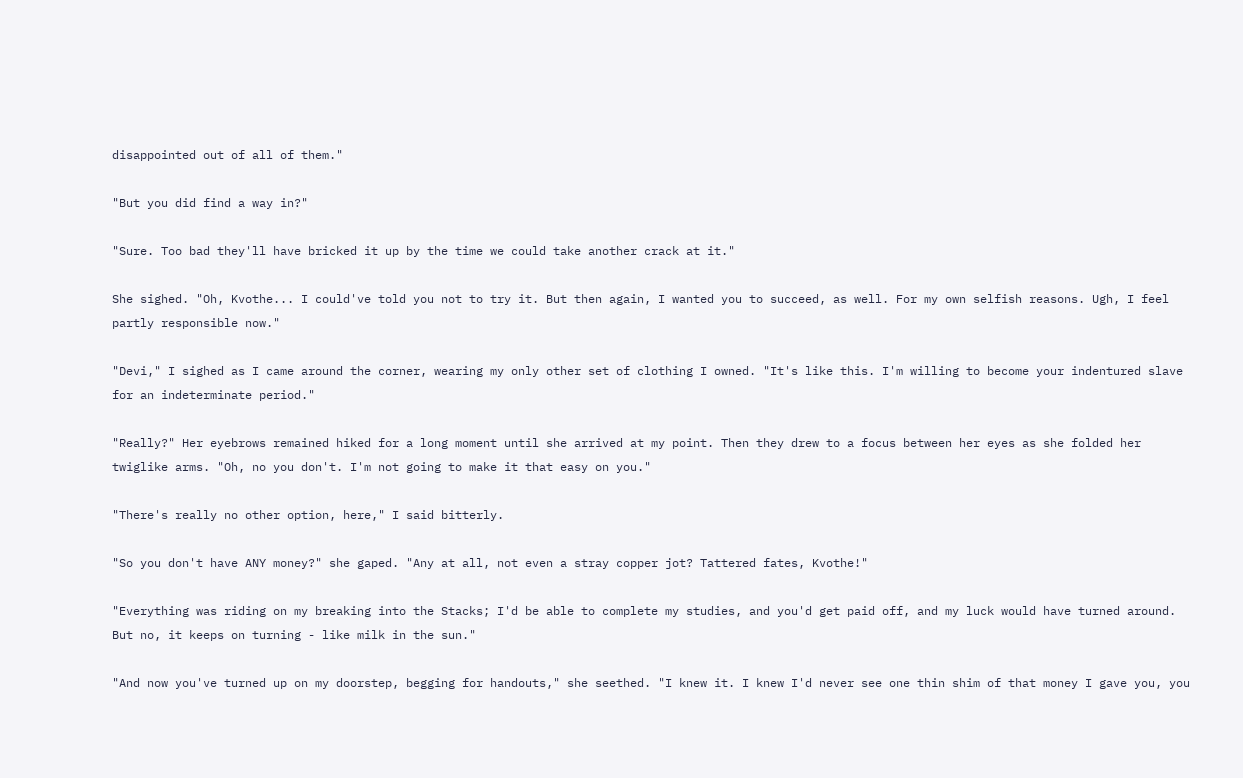disappointed out of all of them."

"But you did find a way in?"

"Sure. Too bad they'll have bricked it up by the time we could take another crack at it."

She sighed. "Oh, Kvothe... I could've told you not to try it. But then again, I wanted you to succeed, as well. For my own selfish reasons. Ugh, I feel partly responsible now."

"Devi," I sighed as I came around the corner, wearing my only other set of clothing I owned. "It's like this. I'm willing to become your indentured slave for an indeterminate period."

"Really?" Her eyebrows remained hiked for a long moment until she arrived at my point. Then they drew to a focus between her eyes as she folded her twiglike arms. "Oh, no you don't. I'm not going to make it that easy on you."

"There's really no other option, here," I said bitterly.

"So you don't have ANY money?" she gaped. "Any at all, not even a stray copper jot? Tattered fates, Kvothe!"

"Everything was riding on my breaking into the Stacks; I'd be able to complete my studies, and you'd get paid off, and my luck would have turned around. But no, it keeps on turning - like milk in the sun."

"And now you've turned up on my doorstep, begging for handouts," she seethed. "I knew it. I knew I'd never see one thin shim of that money I gave you, you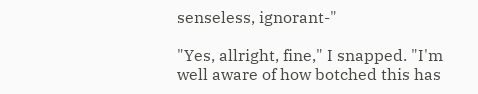senseless, ignorant-"

"Yes, allright, fine," I snapped. "I'm well aware of how botched this has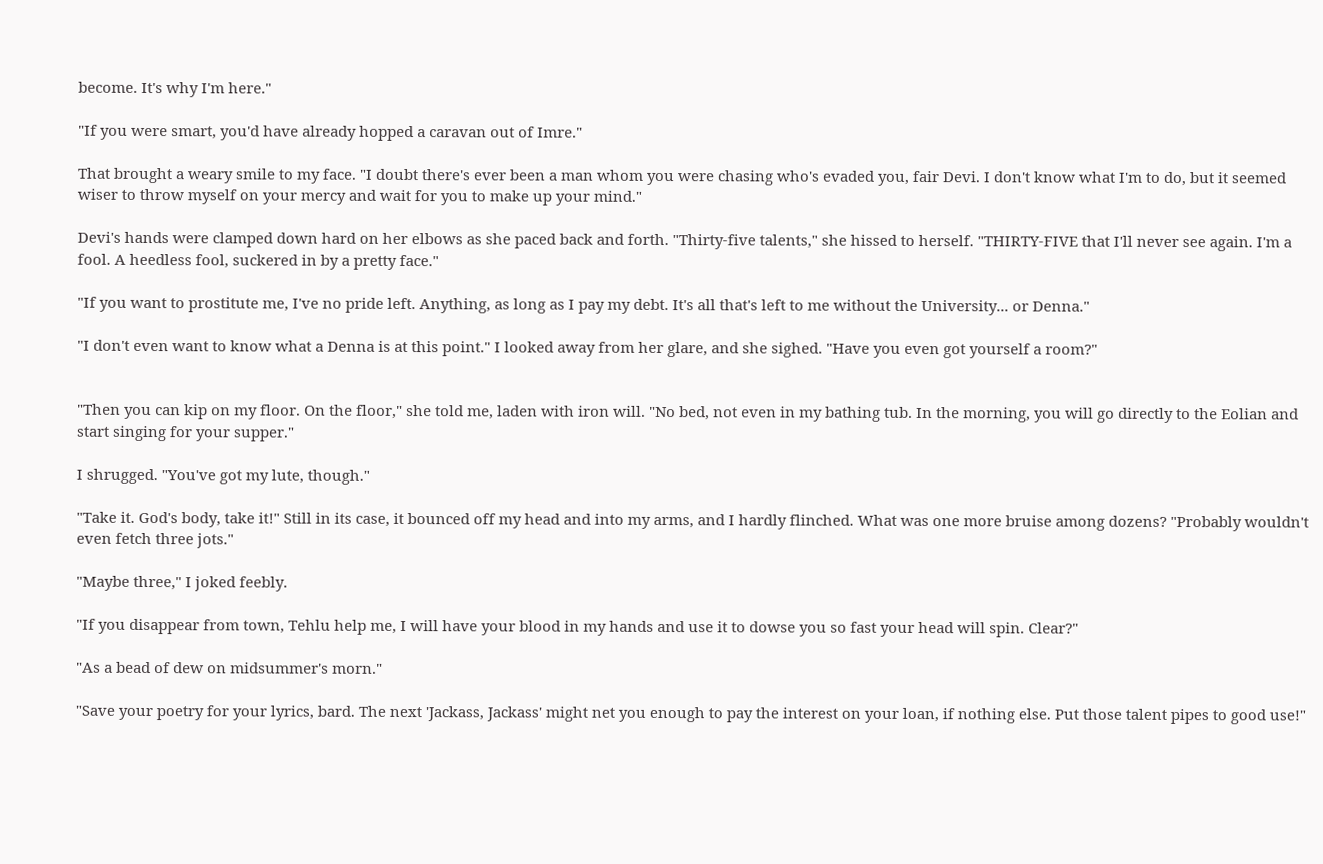become. It's why I'm here."

"If you were smart, you'd have already hopped a caravan out of Imre."

That brought a weary smile to my face. "I doubt there's ever been a man whom you were chasing who's evaded you, fair Devi. I don't know what I'm to do, but it seemed wiser to throw myself on your mercy and wait for you to make up your mind."

Devi's hands were clamped down hard on her elbows as she paced back and forth. "Thirty-five talents," she hissed to herself. "THIRTY-FIVE that I'll never see again. I'm a fool. A heedless fool, suckered in by a pretty face."

"If you want to prostitute me, I've no pride left. Anything, as long as I pay my debt. It's all that's left to me without the University... or Denna."

"I don't even want to know what a Denna is at this point." I looked away from her glare, and she sighed. "Have you even got yourself a room?"


"Then you can kip on my floor. On the floor," she told me, laden with iron will. "No bed, not even in my bathing tub. In the morning, you will go directly to the Eolian and start singing for your supper."

I shrugged. "You've got my lute, though."

"Take it. God's body, take it!" Still in its case, it bounced off my head and into my arms, and I hardly flinched. What was one more bruise among dozens? "Probably wouldn't even fetch three jots."

"Maybe three," I joked feebly.

"If you disappear from town, Tehlu help me, I will have your blood in my hands and use it to dowse you so fast your head will spin. Clear?"

"As a bead of dew on midsummer's morn."

"Save your poetry for your lyrics, bard. The next 'Jackass, Jackass' might net you enough to pay the interest on your loan, if nothing else. Put those talent pipes to good use!"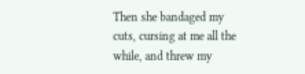Then she bandaged my cuts, cursing at me all the while, and threw my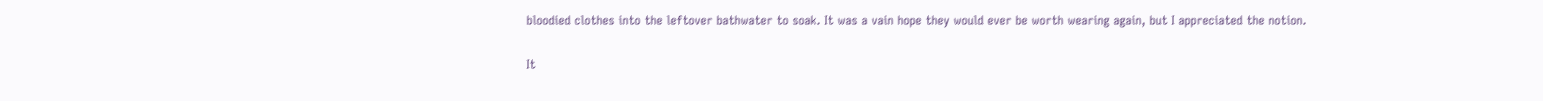bloodied clothes into the leftover bathwater to soak. It was a vain hope they would ever be worth wearing again, but I appreciated the notion.

It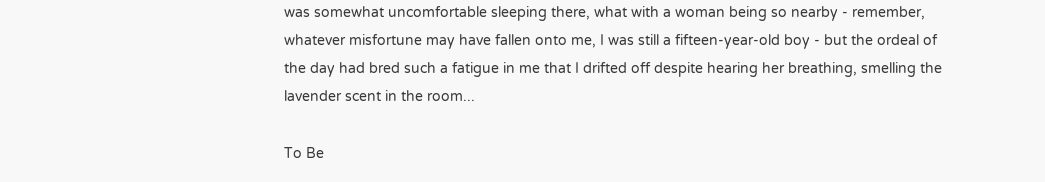was somewhat uncomfortable sleeping there, what with a woman being so nearby - remember, whatever misfortune may have fallen onto me, I was still a fifteen-year-old boy - but the ordeal of the day had bred such a fatigue in me that I drifted off despite hearing her breathing, smelling the lavender scent in the room...

To Be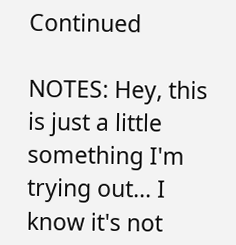Continued

NOTES: Hey, this is just a little something I'm trying out... I know it's not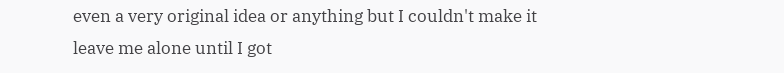even a very original idea or anything but I couldn't make it leave me alone until I got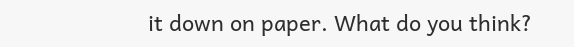it down on paper. What do you think?